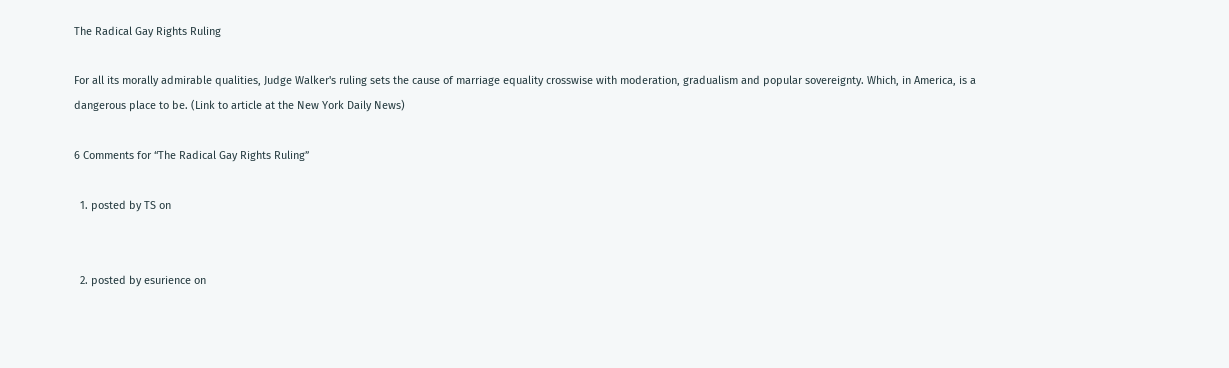The Radical Gay Rights Ruling

For all its morally admirable qualities, Judge Walker's ruling sets the cause of marriage equality crosswise with moderation, gradualism and popular sovereignty. Which, in America, is a dangerous place to be. (Link to article at the New York Daily News)

6 Comments for “The Radical Gay Rights Ruling”

  1. posted by TS on


  2. posted by esurience on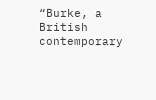“Burke, a British contemporary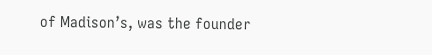of Madison’s, was the founder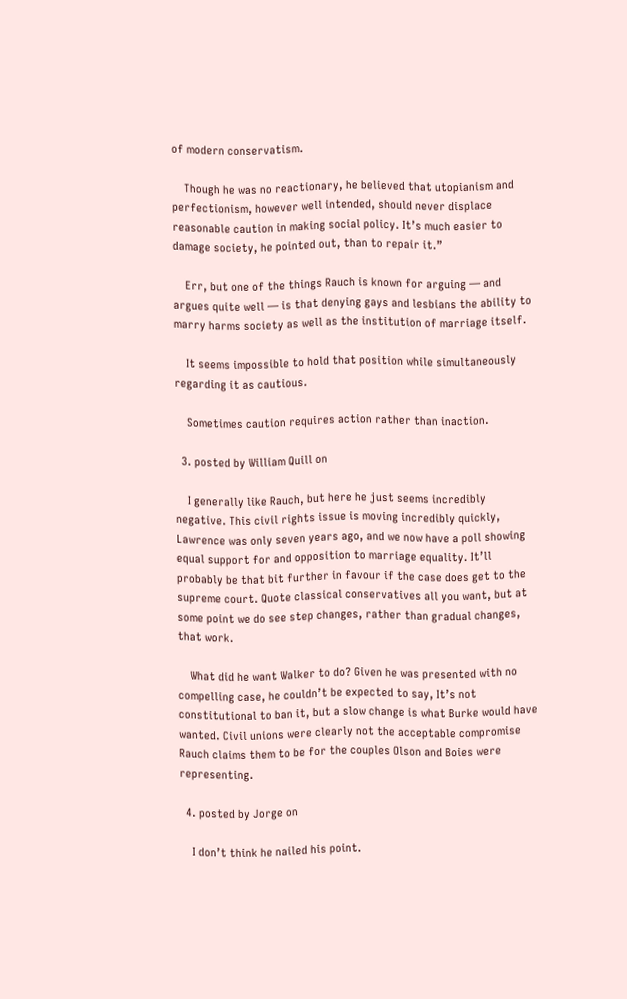of modern conservatism.

    Though he was no reactionary, he believed that utopianism and perfectionism, however well intended, should never displace reasonable caution in making social policy. It’s much easier to damage society, he pointed out, than to repair it.”

    Err, but one of the things Rauch is known for arguing — and argues quite well — is that denying gays and lesbians the ability to marry harms society as well as the institution of marriage itself.

    It seems impossible to hold that position while simultaneously regarding it as cautious.

    Sometimes caution requires action rather than inaction.

  3. posted by William Quill on

    I generally like Rauch, but here he just seems incredibly negative. This civil rights issue is moving incredibly quickly, Lawrence was only seven years ago, and we now have a poll showing equal support for and opposition to marriage equality. It’ll probably be that bit further in favour if the case does get to the supreme court. Quote classical conservatives all you want, but at some point we do see step changes, rather than gradual changes, that work.

    What did he want Walker to do? Given he was presented with no compelling case, he couldn’t be expected to say, It’s not constitutional to ban it, but a slow change is what Burke would have wanted. Civil unions were clearly not the acceptable compromise Rauch claims them to be for the couples Olson and Boies were representing.

  4. posted by Jorge on

    I don’t think he nailed his point.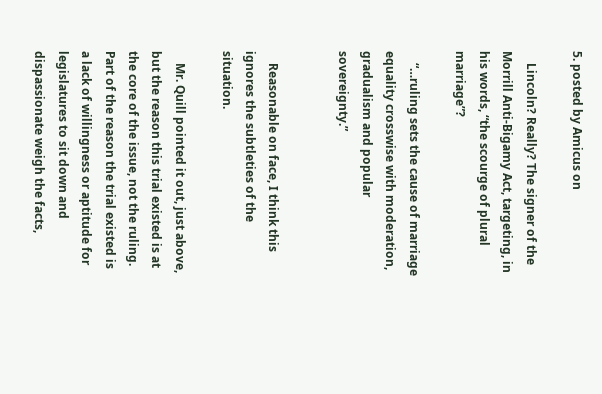5. posted by Amicus on

    Lincoln? Really? The signer of the Morrill Anti-Bigamy Act, targeting, in his words, “the scourge of plural marriage”?

    “…ruling sets the cause of marriage equality crosswise with moderation, gradualism and popular sovereignty.”


    Reasonable on face, I think this ignores the subtleties of the situation.

    Mr. Quill pointed it out, just above, but the reason this trial existed is at the core of the issue, not the ruling. Part of the reason the trial existed is a lack of willingness or aptitude for legislatures to sit down and dispassionate weigh the facts,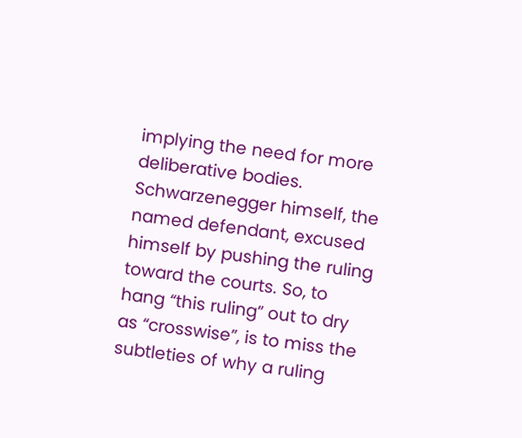implying the need for more deliberative bodies. Schwarzenegger himself, the named defendant, excused himself by pushing the ruling toward the courts. So, to hang “this ruling” out to dry as “crosswise”, is to miss the subtleties of why a ruling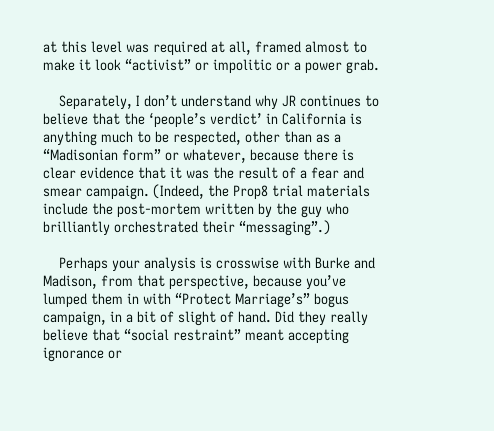at this level was required at all, framed almost to make it look “activist” or impolitic or a power grab.

    Separately, I don’t understand why JR continues to believe that the ‘people’s verdict’ in California is anything much to be respected, other than as a “Madisonian form” or whatever, because there is clear evidence that it was the result of a fear and smear campaign. (Indeed, the Prop8 trial materials include the post-mortem written by the guy who brilliantly orchestrated their “messaging”.)

    Perhaps your analysis is crosswise with Burke and Madison, from that perspective, because you’ve lumped them in with “Protect Marriage’s” bogus campaign, in a bit of slight of hand. Did they really believe that “social restraint” meant accepting ignorance or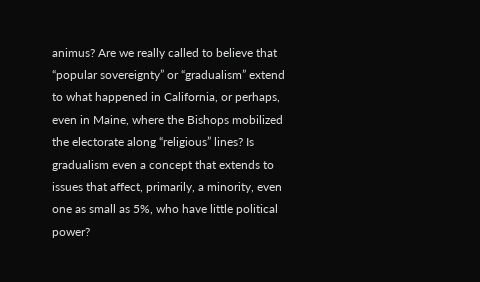animus? Are we really called to believe that “popular sovereignty” or “gradualism” extend to what happened in California, or perhaps, even in Maine, where the Bishops mobilized the electorate along “religious” lines? Is gradualism even a concept that extends to issues that affect, primarily, a minority, even one as small as 5%, who have little political power?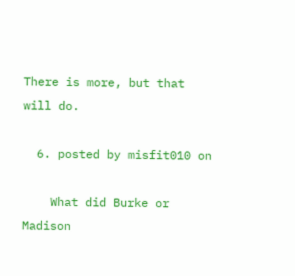There is more, but that will do.

  6. posted by misfit010 on

    What did Burke or Madison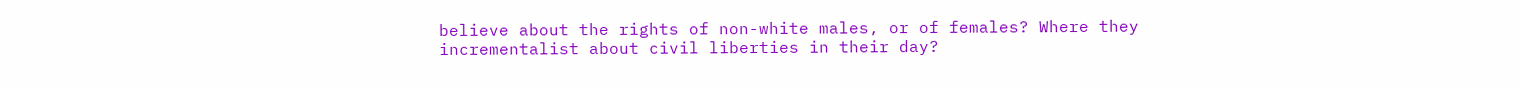believe about the rights of non-white males, or of females? Where they incrementalist about civil liberties in their day?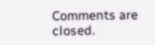Comments are closed.